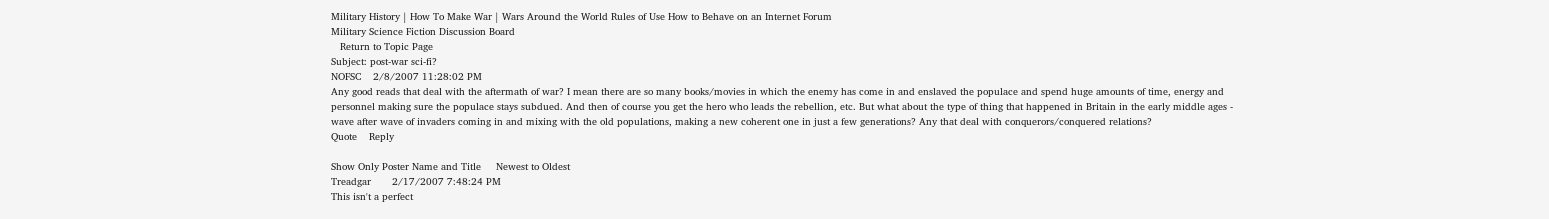Military History | How To Make War | Wars Around the World Rules of Use How to Behave on an Internet Forum
Military Science Fiction Discussion Board
   Return to Topic Page
Subject: post-war sci-fi?
NOFSC    2/8/2007 11:28:02 PM
Any good reads that deal with the aftermath of war? I mean there are so many books/movies in which the enemy has come in and enslaved the populace and spend huge amounts of time, energy and personnel making sure the populace stays subdued. And then of course you get the hero who leads the rebellion, etc. But what about the type of thing that happened in Britain in the early middle ages - wave after wave of invaders coming in and mixing with the old populations, making a new coherent one in just a few generations? Any that deal with conquerors/conquered relations?
Quote    Reply

Show Only Poster Name and Title     Newest to Oldest
Treadgar       2/17/2007 7:48:24 PM
This isn't a perfect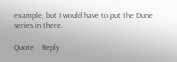example, but I would have to put the Dune series in there.

Quote    Reply